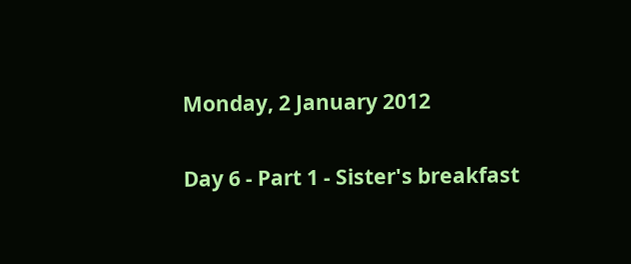Monday, 2 January 2012

Day 6 - Part 1 - Sister's breakfast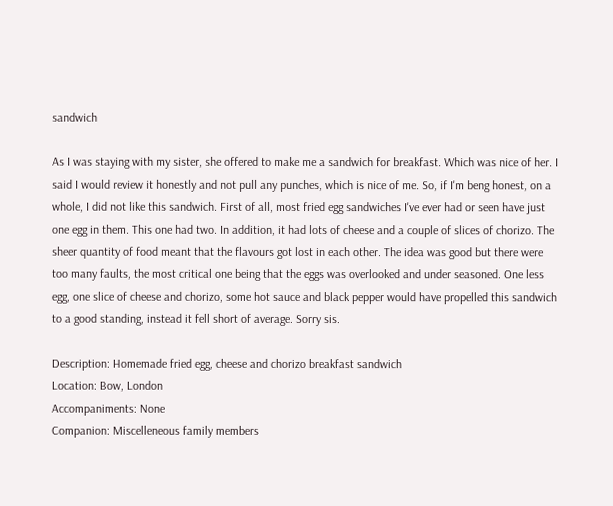sandwich

As I was staying with my sister, she offered to make me a sandwich for breakfast. Which was nice of her. I said I would review it honestly and not pull any punches, which is nice of me. So, if I'm beng honest, on a whole, I did not like this sandwich. First of all, most fried egg sandwiches I've ever had or seen have just one egg in them. This one had two. In addition, it had lots of cheese and a couple of slices of chorizo. The sheer quantity of food meant that the flavours got lost in each other. The idea was good but there were too many faults, the most critical one being that the eggs was overlooked and under seasoned. One less egg, one slice of cheese and chorizo, some hot sauce and black pepper would have propelled this sandwich to a good standing, instead it fell short of average. Sorry sis.

Description: Homemade fried egg, cheese and chorizo breakfast sandwich
Location: Bow, London
Accompaniments: None
Companion: Miscelleneous family members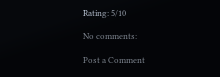Rating: 5/10

No comments:

Post a Comment